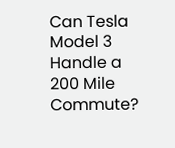Can Tesla Model 3 Handle a 200 Mile Commute?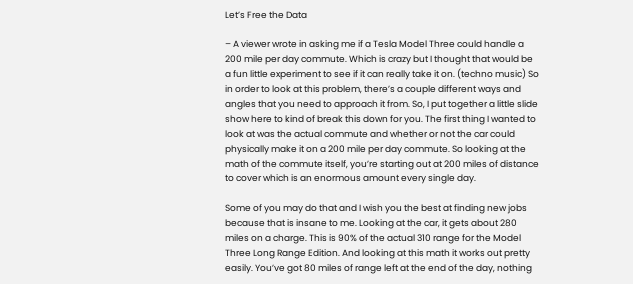Let’s Free the Data

– A viewer wrote in asking me if a Tesla Model Three could handle a 200 mile per day commute. Which is crazy but I thought that would be a fun little experiment to see if it can really take it on. (techno music) So in order to look at this problem, there’s a couple different ways and angles that you need to approach it from. So, I put together a little slide show here to kind of break this down for you. The first thing I wanted to look at was the actual commute and whether or not the car could physically make it on a 200 mile per day commute. So looking at the math of the commute itself, you’re starting out at 200 miles of distance to cover which is an enormous amount every single day.

Some of you may do that and I wish you the best at finding new jobs because that is insane to me. Looking at the car, it gets about 280 miles on a charge. This is 90% of the actual 310 range for the Model Three Long Range Edition. And looking at this math it works out pretty easily. You’ve got 80 miles of range left at the end of the day, nothing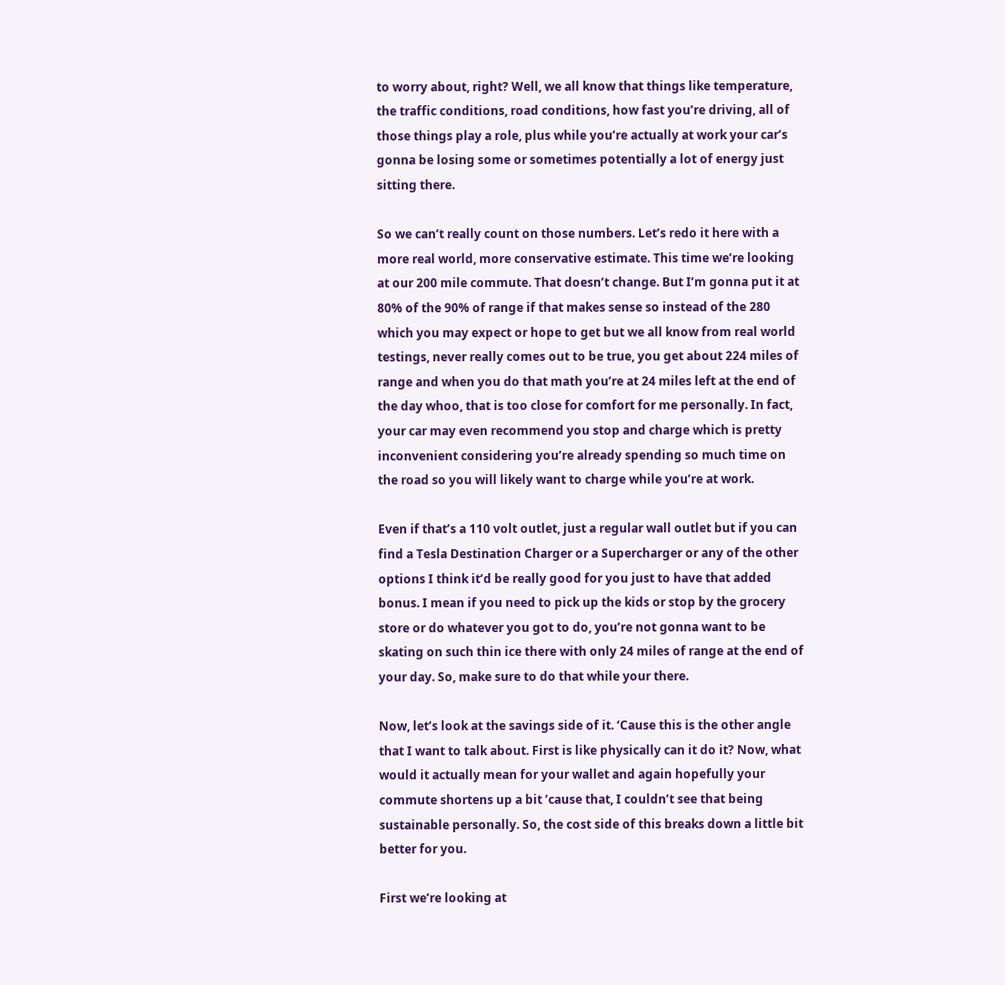to worry about, right? Well, we all know that things like temperature, the traffic conditions, road conditions, how fast you’re driving, all of those things play a role, plus while you’re actually at work your car’s gonna be losing some or sometimes potentially a lot of energy just sitting there.

So we can’t really count on those numbers. Let’s redo it here with a more real world, more conservative estimate. This time we’re looking at our 200 mile commute. That doesn’t change. But I’m gonna put it at 80% of the 90% of range if that makes sense so instead of the 280 which you may expect or hope to get but we all know from real world testings, never really comes out to be true, you get about 224 miles of range and when you do that math you’re at 24 miles left at the end of the day whoo, that is too close for comfort for me personally. In fact, your car may even recommend you stop and charge which is pretty inconvenient considering you’re already spending so much time on the road so you will likely want to charge while you’re at work.

Even if that’s a 110 volt outlet, just a regular wall outlet but if you can find a Tesla Destination Charger or a Supercharger or any of the other options I think it’d be really good for you just to have that added bonus. I mean if you need to pick up the kids or stop by the grocery store or do whatever you got to do, you’re not gonna want to be skating on such thin ice there with only 24 miles of range at the end of your day. So, make sure to do that while your there.

Now, let’s look at the savings side of it. ‘Cause this is the other angle that I want to talk about. First is like physically can it do it? Now, what would it actually mean for your wallet and again hopefully your commute shortens up a bit ’cause that, I couldn’t see that being sustainable personally. So, the cost side of this breaks down a little bit better for you.

First we’re looking at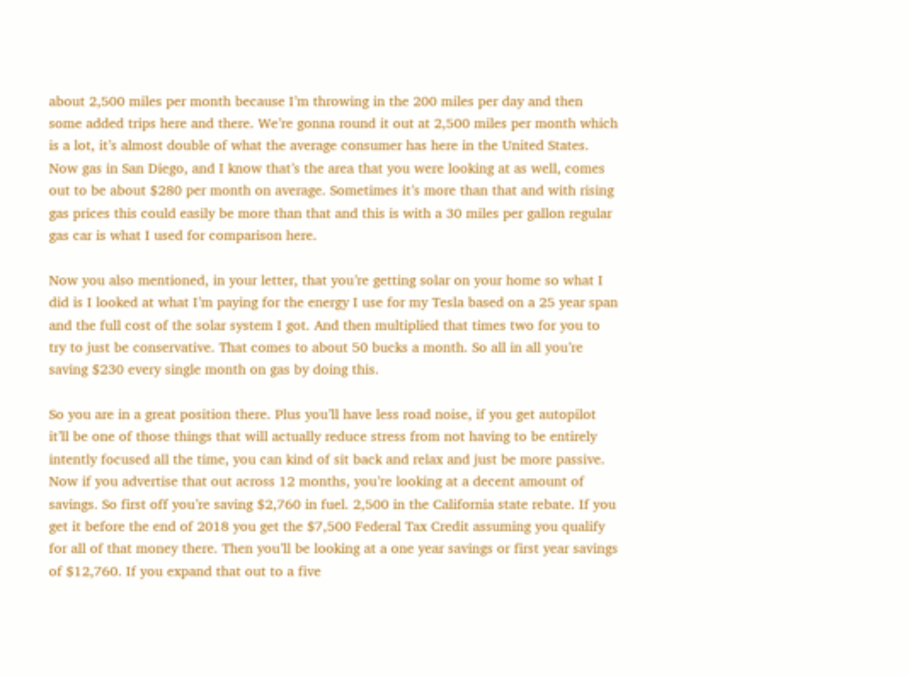about 2,500 miles per month because I’m throwing in the 200 miles per day and then some added trips here and there. We’re gonna round it out at 2,500 miles per month which is a lot, it’s almost double of what the average consumer has here in the United States. Now gas in San Diego, and I know that’s the area that you were looking at as well, comes out to be about $280 per month on average. Sometimes it’s more than that and with rising gas prices this could easily be more than that and this is with a 30 miles per gallon regular gas car is what I used for comparison here.

Now you also mentioned, in your letter, that you’re getting solar on your home so what I did is I looked at what I’m paying for the energy I use for my Tesla based on a 25 year span and the full cost of the solar system I got. And then multiplied that times two for you to try to just be conservative. That comes to about 50 bucks a month. So all in all you’re saving $230 every single month on gas by doing this.

So you are in a great position there. Plus you’ll have less road noise, if you get autopilot it’ll be one of those things that will actually reduce stress from not having to be entirely intently focused all the time, you can kind of sit back and relax and just be more passive. Now if you advertise that out across 12 months, you’re looking at a decent amount of savings. So first off you’re saving $2,760 in fuel. 2,500 in the California state rebate. If you get it before the end of 2018 you get the $7,500 Federal Tax Credit assuming you qualify for all of that money there. Then you’ll be looking at a one year savings or first year savings of $12,760. If you expand that out to a five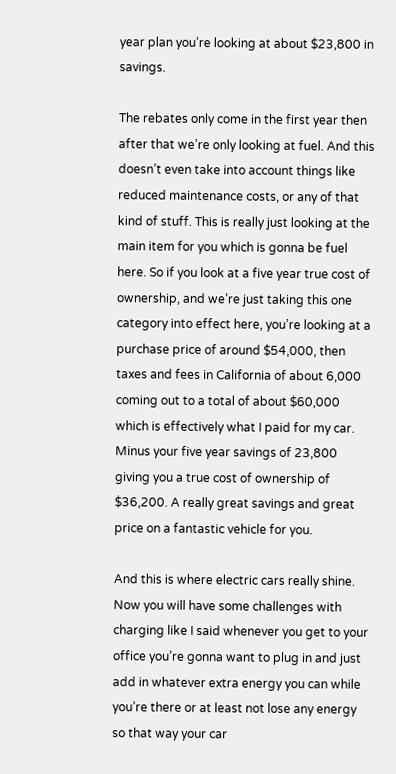year plan you’re looking at about $23,800 in savings.

The rebates only come in the first year then after that we’re only looking at fuel. And this doesn’t even take into account things like reduced maintenance costs, or any of that kind of stuff. This is really just looking at the main item for you which is gonna be fuel here. So if you look at a five year true cost of ownership, and we’re just taking this one category into effect here, you’re looking at a purchase price of around $54,000, then taxes and fees in California of about 6,000 coming out to a total of about $60,000 which is effectively what I paid for my car. Minus your five year savings of 23,800 giving you a true cost of ownership of $36,200. A really great savings and great price on a fantastic vehicle for you.

And this is where electric cars really shine. Now you will have some challenges with charging like I said whenever you get to your office you’re gonna want to plug in and just add in whatever extra energy you can while you’re there or at least not lose any energy so that way your car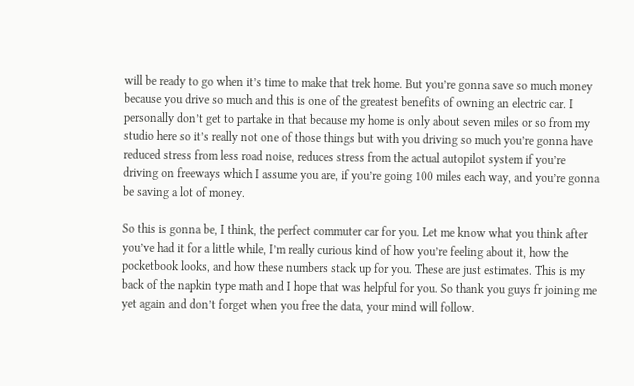will be ready to go when it’s time to make that trek home. But you’re gonna save so much money because you drive so much and this is one of the greatest benefits of owning an electric car. I personally don’t get to partake in that because my home is only about seven miles or so from my studio here so it’s really not one of those things but with you driving so much you’re gonna have reduced stress from less road noise, reduces stress from the actual autopilot system if you’re driving on freeways which I assume you are, if you’re going 100 miles each way, and you’re gonna be saving a lot of money.

So this is gonna be, I think, the perfect commuter car for you. Let me know what you think after you’ve had it for a little while, I’m really curious kind of how you’re feeling about it, how the pocketbook looks, and how these numbers stack up for you. These are just estimates. This is my back of the napkin type math and I hope that was helpful for you. So thank you guys fr joining me yet again and don’t forget when you free the data, your mind will follow.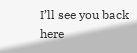I’ll see you back here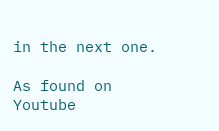in the next one.

As found on Youtube